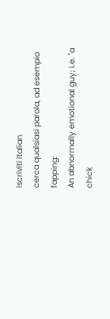Iscriviti Italian
cerca qualsiasi parola, ad esempio fapping:
An abnormally emotional guy; i.e. "a chick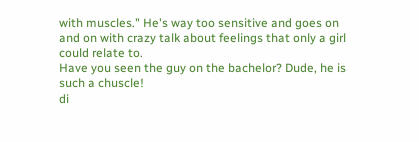with muscles." He's way too sensitive and goes on and on with crazy talk about feelings that only a girl could relate to.
Have you seen the guy on the bachelor? Dude, he is such a chuscle!
di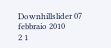Downhillslider 07 febbraio 2010
2 1